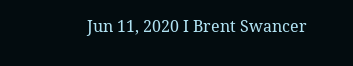Jun 11, 2020 I Brent Swancer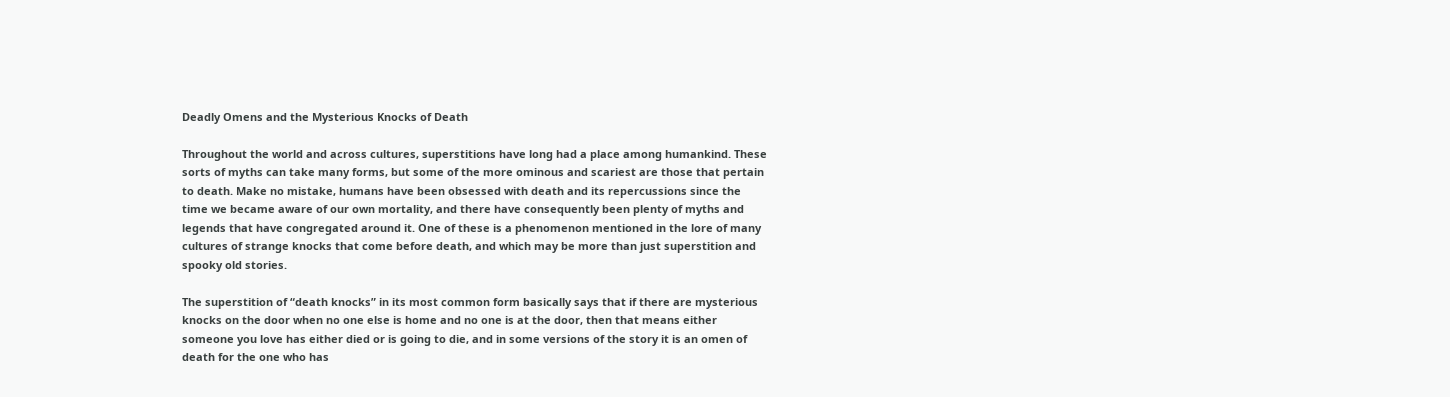Deadly Omens and the Mysterious Knocks of Death

Throughout the world and across cultures, superstitions have long had a place among humankind. These sorts of myths can take many forms, but some of the more ominous and scariest are those that pertain to death. Make no mistake, humans have been obsessed with death and its repercussions since the time we became aware of our own mortality, and there have consequently been plenty of myths and legends that have congregated around it. One of these is a phenomenon mentioned in the lore of many cultures of strange knocks that come before death, and which may be more than just superstition and spooky old stories.

The superstition of “death knocks” in its most common form basically says that if there are mysterious knocks on the door when no one else is home and no one is at the door, then that means either someone you love has either died or is going to die, and in some versions of the story it is an omen of death for the one who has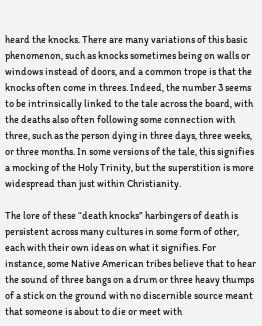heard the knocks. There are many variations of this basic phenomenon, such as knocks sometimes being on walls or windows instead of doors, and a common trope is that the knocks often come in threes. Indeed, the number 3 seems to be intrinsically linked to the tale across the board, with the deaths also often following some connection with three, such as the person dying in three days, three weeks, or three months. In some versions of the tale, this signifies a mocking of the Holy Trinity, but the superstition is more widespread than just within Christianity.

The lore of these “death knocks” harbingers of death is persistent across many cultures in some form of other, each with their own ideas on what it signifies. For instance, some Native American tribes believe that to hear the sound of three bangs on a drum or three heavy thumps of a stick on the ground with no discernible source meant that someone is about to die or meet with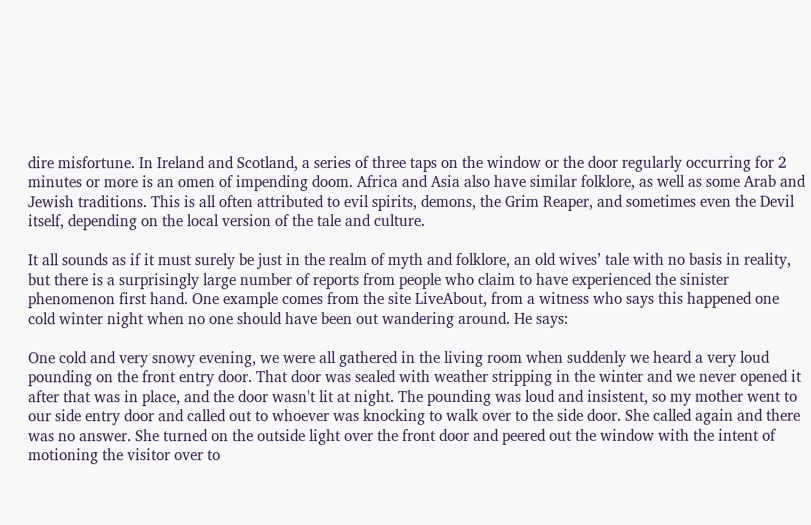dire misfortune. In Ireland and Scotland, a series of three taps on the window or the door regularly occurring for 2 minutes or more is an omen of impending doom. Africa and Asia also have similar folklore, as well as some Arab and Jewish traditions. This is all often attributed to evil spirits, demons, the Grim Reaper, and sometimes even the Devil itself, depending on the local version of the tale and culture.

It all sounds as if it must surely be just in the realm of myth and folklore, an old wives’ tale with no basis in reality, but there is a surprisingly large number of reports from people who claim to have experienced the sinister phenomenon first hand. One example comes from the site LiveAbout, from a witness who says this happened one cold winter night when no one should have been out wandering around. He says:

One cold and very snowy evening, we were all gathered in the living room when suddenly we heard a very loud pounding on the front entry door. That door was sealed with weather stripping in the winter and we never opened it after that was in place, and the door wasn't lit at night. The pounding was loud and insistent, so my mother went to our side entry door and called out to whoever was knocking to walk over to the side door. She called again and there was no answer. She turned on the outside light over the front door and peered out the window with the intent of motioning the visitor over to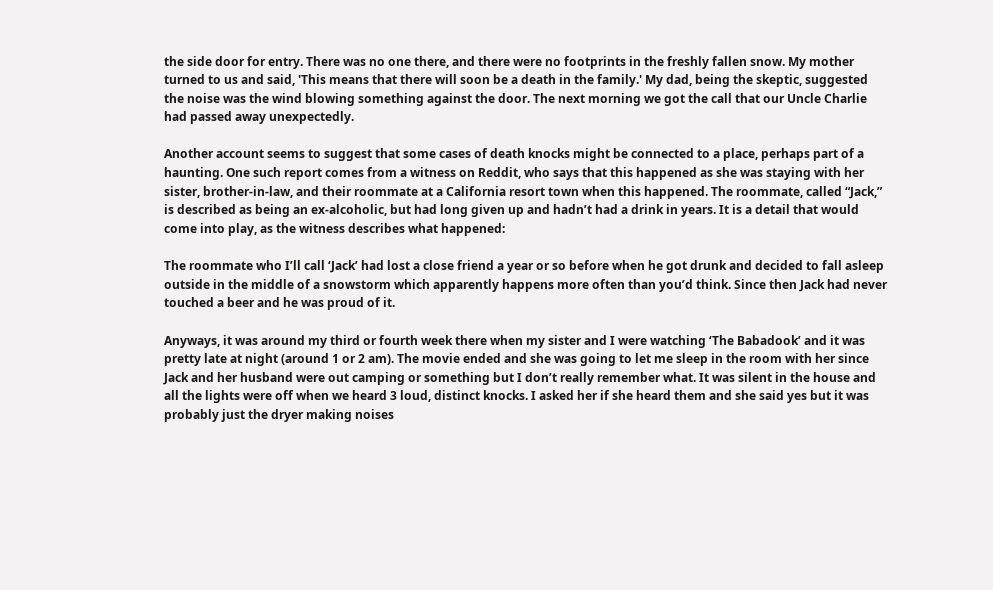the side door for entry. There was no one there, and there were no footprints in the freshly fallen snow. My mother turned to us and said, 'This means that there will soon be a death in the family.' My dad, being the skeptic, suggested the noise was the wind blowing something against the door. The next morning we got the call that our Uncle Charlie had passed away unexpectedly.

Another account seems to suggest that some cases of death knocks might be connected to a place, perhaps part of a haunting. One such report comes from a witness on Reddit, who says that this happened as she was staying with her sister, brother-in-law, and their roommate at a California resort town when this happened. The roommate, called “Jack,” is described as being an ex-alcoholic, but had long given up and hadn’t had a drink in years. It is a detail that would come into play, as the witness describes what happened:

The roommate who I’ll call ‘Jack’ had lost a close friend a year or so before when he got drunk and decided to fall asleep outside in the middle of a snowstorm which apparently happens more often than you’d think. Since then Jack had never touched a beer and he was proud of it.

Anyways, it was around my third or fourth week there when my sister and I were watching ‘The Babadook’ and it was pretty late at night (around 1 or 2 am). The movie ended and she was going to let me sleep in the room with her since Jack and her husband were out camping or something but I don’t really remember what. It was silent in the house and all the lights were off when we heard 3 loud, distinct knocks. I asked her if she heard them and she said yes but it was probably just the dryer making noises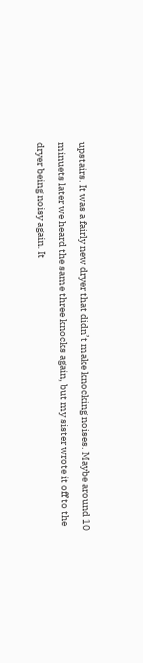upstairs. It was a fairly new dryer that didn’t make knocking noises. Maybe around 10 minuets later we heard the same three knocks again, but my sister wrote it off to the dryer being noisy again. It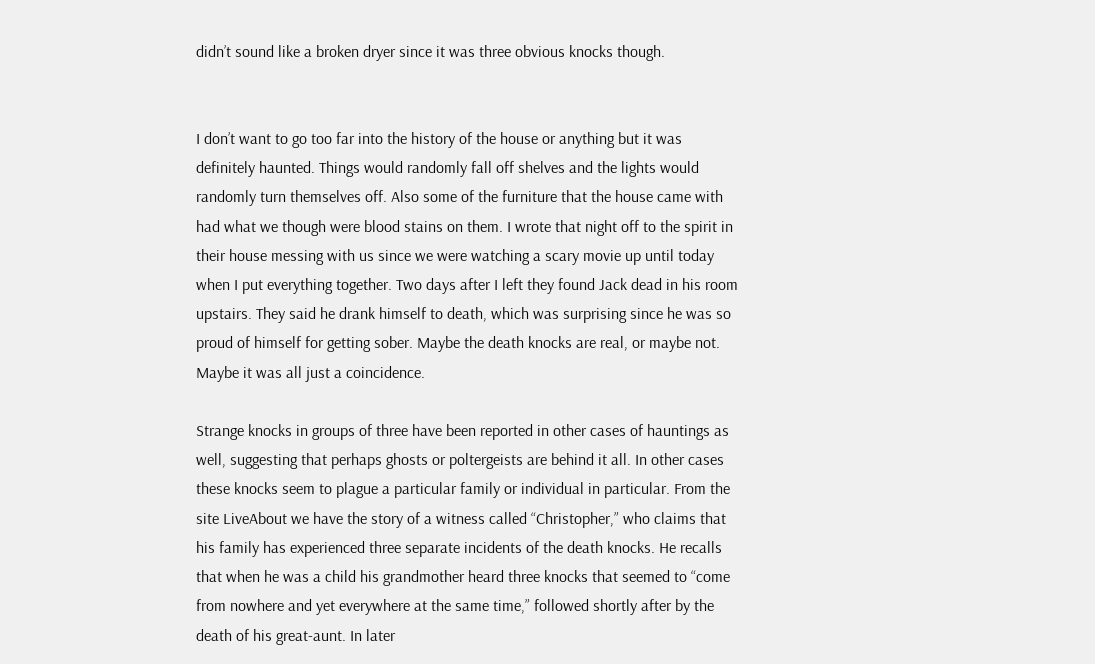didn’t sound like a broken dryer since it was three obvious knocks though.


I don’t want to go too far into the history of the house or anything but it was definitely haunted. Things would randomly fall off shelves and the lights would randomly turn themselves off. Also some of the furniture that the house came with had what we though were blood stains on them. I wrote that night off to the spirit in their house messing with us since we were watching a scary movie up until today when I put everything together. Two days after I left they found Jack dead in his room upstairs. They said he drank himself to death, which was surprising since he was so proud of himself for getting sober. Maybe the death knocks are real, or maybe not. Maybe it was all just a coincidence.

Strange knocks in groups of three have been reported in other cases of hauntings as well, suggesting that perhaps ghosts or poltergeists are behind it all. In other cases these knocks seem to plague a particular family or individual in particular. From the site LiveAbout we have the story of a witness called “Christopher,” who claims that his family has experienced three separate incidents of the death knocks. He recalls that when he was a child his grandmother heard three knocks that seemed to “come from nowhere and yet everywhere at the same time,” followed shortly after by the death of his great-aunt. In later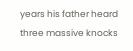years his father heard three massive knocks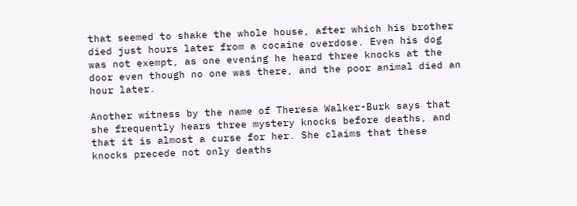that seemed to shake the whole house, after which his brother died just hours later from a cocaine overdose. Even his dog was not exempt, as one evening he heard three knocks at the door even though no one was there, and the poor animal died an hour later.

Another witness by the name of Theresa Walker-Burk says that she frequently hears three mystery knocks before deaths, and that it is almost a curse for her. She claims that these knocks precede not only deaths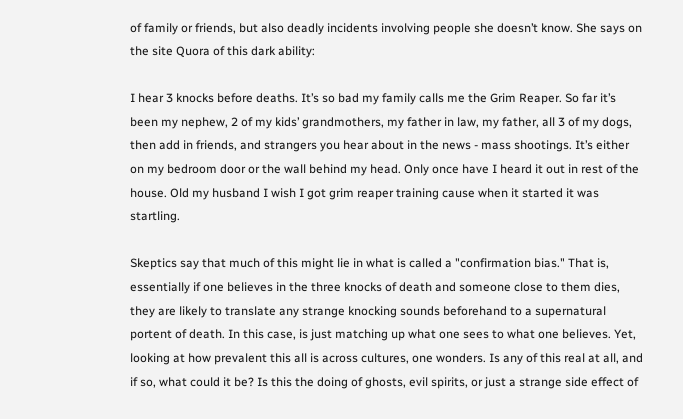of family or friends, but also deadly incidents involving people she doesn’t know. She says on the site Quora of this dark ability:

I hear 3 knocks before deaths. It’s so bad my family calls me the Grim Reaper. So far it’s been my nephew, 2 of my kids’ grandmothers, my father in law, my father, all 3 of my dogs, then add in friends, and strangers you hear about in the news - mass shootings. It’s either on my bedroom door or the wall behind my head. Only once have I heard it out in rest of the house. Old my husband I wish I got grim reaper training cause when it started it was startling.

Skeptics say that much of this might lie in what is called a "confirmation bias." That is, essentially if one believes in the three knocks of death and someone close to them dies, they are likely to translate any strange knocking sounds beforehand to a supernatural portent of death. In this case, is just matching up what one sees to what one believes. Yet, looking at how prevalent this all is across cultures, one wonders. Is any of this real at all, and if so, what could it be? Is this the doing of ghosts, evil spirits, or just a strange side effect of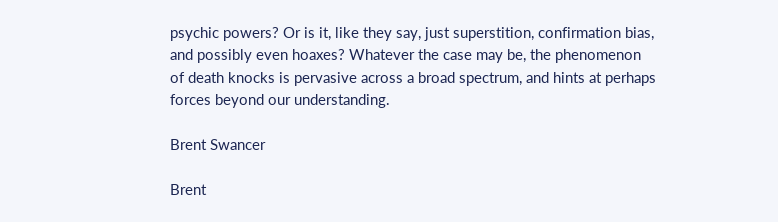psychic powers? Or is it, like they say, just superstition, confirmation bias, and possibly even hoaxes? Whatever the case may be, the phenomenon of death knocks is pervasive across a broad spectrum, and hints at perhaps forces beyond our understanding.

Brent Swancer

Brent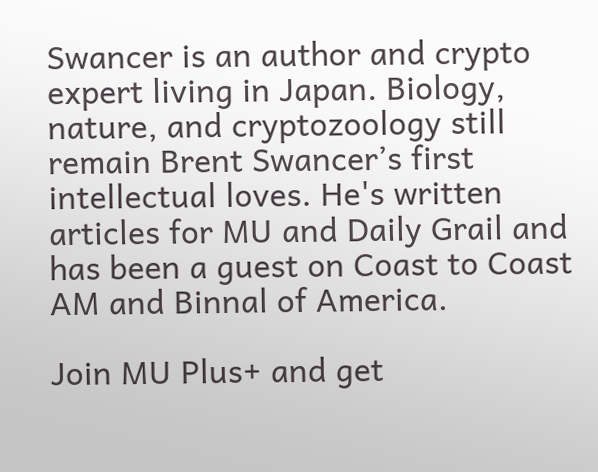Swancer is an author and crypto expert living in Japan. Biology, nature, and cryptozoology still remain Brent Swancer’s first intellectual loves. He's written articles for MU and Daily Grail and has been a guest on Coast to Coast AM and Binnal of America.

Join MU Plus+ and get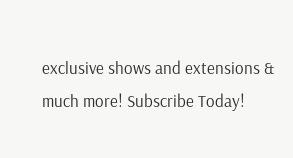exclusive shows and extensions & much more! Subscribe Today!